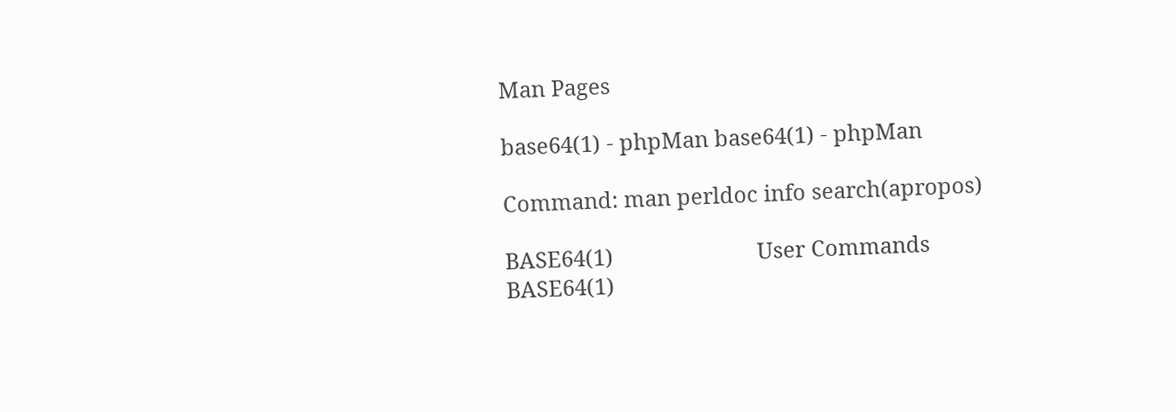Man Pages

base64(1) - phpMan base64(1) - phpMan

Command: man perldoc info search(apropos)

BASE64(1)                        User Commands                       BASE64(1)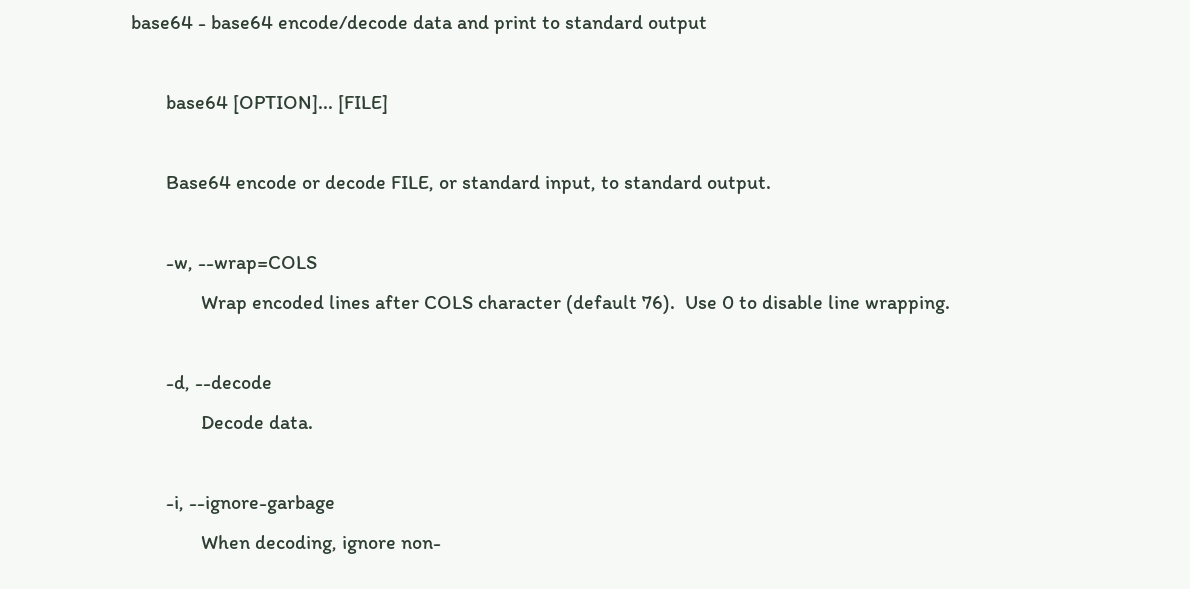base64 - base64 encode/decode data and print to standard output

       base64 [OPTION]... [FILE]

       Base64 encode or decode FILE, or standard input, to standard output.

       -w, --wrap=COLS
              Wrap encoded lines after COLS character (default 76).  Use 0 to disable line wrapping.

       -d, --decode
              Decode data.

       -i, --ignore-garbage
              When decoding, ignore non-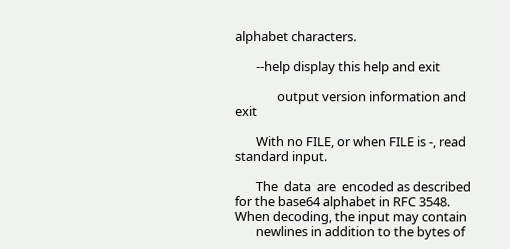alphabet characters.

       --help display this help and exit

              output version information and exit

       With no FILE, or when FILE is -, read standard input.

       The  data  are  encoded as described for the base64 alphabet in RFC 3548.  When decoding, the input may contain
       newlines in addition to the bytes of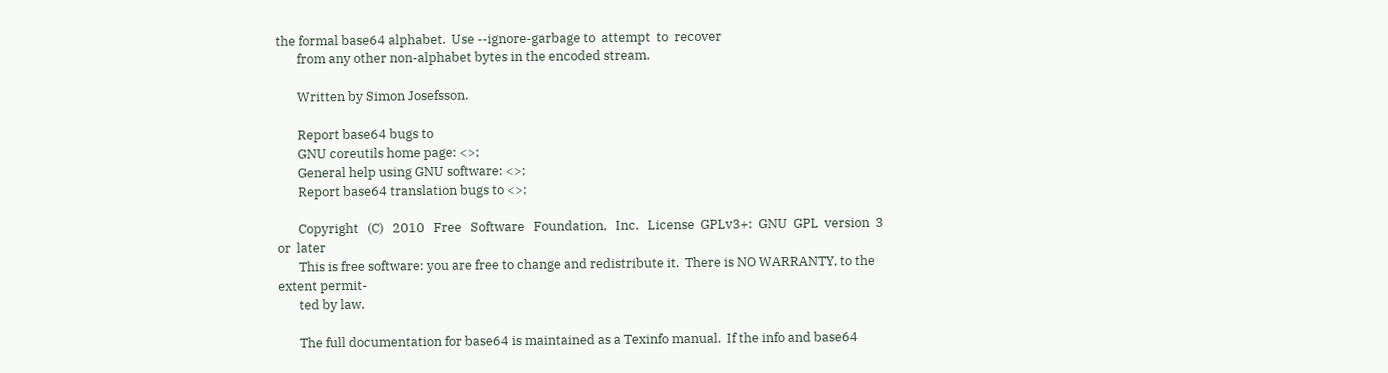the formal base64 alphabet.  Use --ignore-garbage to  attempt  to  recover
       from any other non-alphabet bytes in the encoded stream.

       Written by Simon Josefsson.

       Report base64 bugs to
       GNU coreutils home page: <>;
       General help using GNU software: <>;
       Report base64 translation bugs to <>;

       Copyright   (C)   2010   Free   Software   Foundation,   Inc.   License  GPLv3+:  GNU  GPL  version  3  or  later
       This is free software: you are free to change and redistribute it.  There is NO WARRANTY, to the extent permit-
       ted by law.

       The full documentation for base64 is maintained as a Texinfo manual.  If the info and base64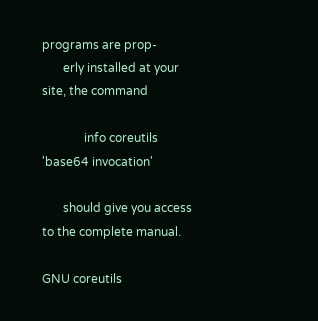programs are prop-
       erly installed at your site, the command

              info coreutils 'base64 invocation'

       should give you access to the complete manual.

GNU coreutils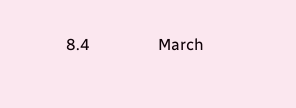8.4                 March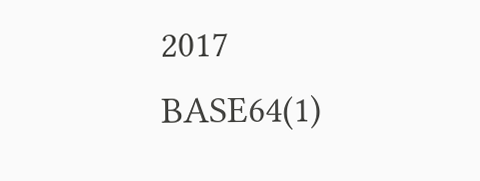2017                         BASE64(1)